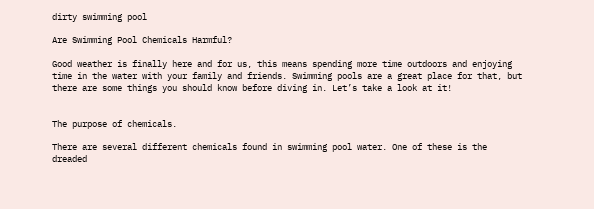dirty swimming pool

Are Swimming Pool Chemicals Harmful?

Good weather is finally here and for us, this means spending more time outdoors and enjoying time in the water with your family and friends. Swimming pools are a great place for that, but there are some things you should know before diving in. Let’s take a look at it!


The purpose of chemicals.

There are several different chemicals found in swimming pool water. One of these is the dreaded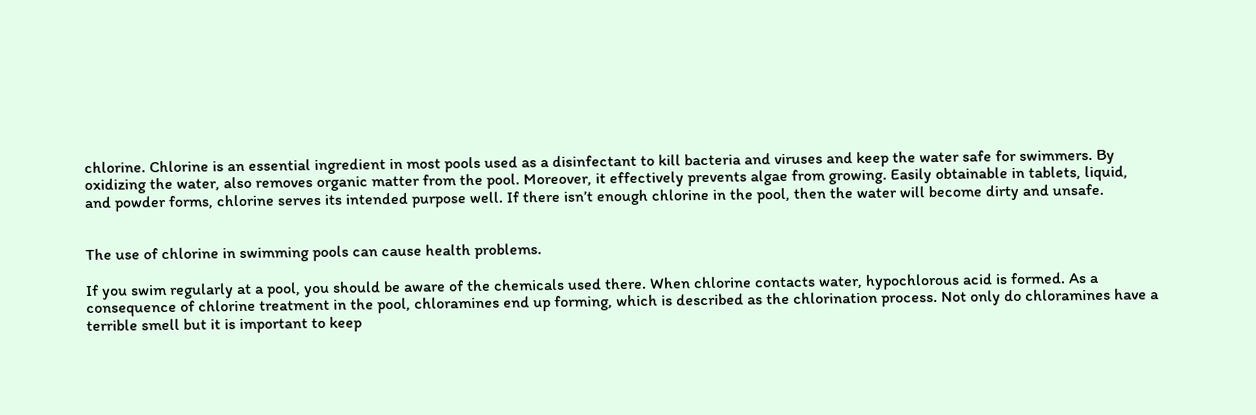chlorine. Chlorine is an essential ingredient in most pools used as a disinfectant to kill bacteria and viruses and keep the water safe for swimmers. By oxidizing the water, also removes organic matter from the pool. Moreover, it effectively prevents algae from growing. Easily obtainable in tablets, liquid, and powder forms, chlorine serves its intended purpose well. If there isn’t enough chlorine in the pool, then the water will become dirty and unsafe.


The use of chlorine in swimming pools can cause health problems.

If you swim regularly at a pool, you should be aware of the chemicals used there. When chlorine contacts water, hypochlorous acid is formed. As a consequence of chlorine treatment in the pool, chloramines end up forming, which is described as the chlorination process. Not only do chloramines have a terrible smell but it is important to keep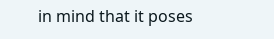in mind that it poses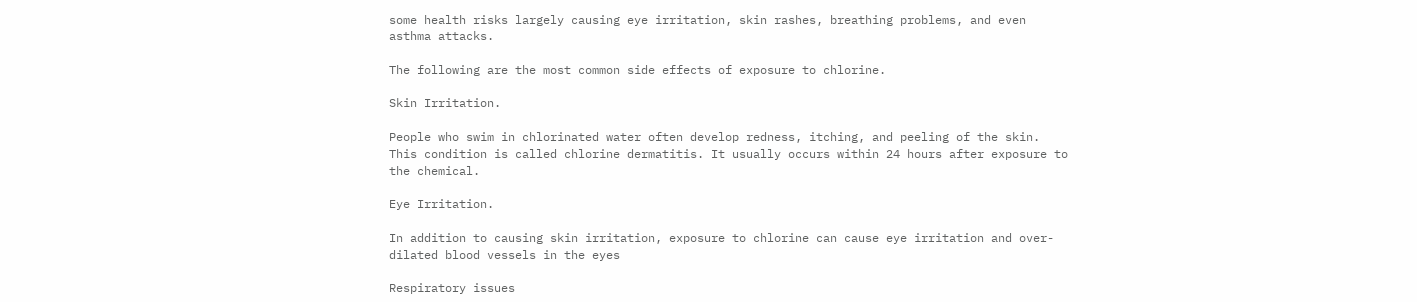some health risks largely causing eye irritation, skin rashes, breathing problems, and even asthma attacks.

The following are the most common side effects of exposure to chlorine.

Skin Irritation.

People who swim in chlorinated water often develop redness, itching, and peeling of the skin. This condition is called chlorine dermatitis. It usually occurs within 24 hours after exposure to the chemical.

Eye Irritation.

In addition to causing skin irritation, exposure to chlorine can cause eye irritation and over-dilated blood vessels in the eyes

Respiratory issues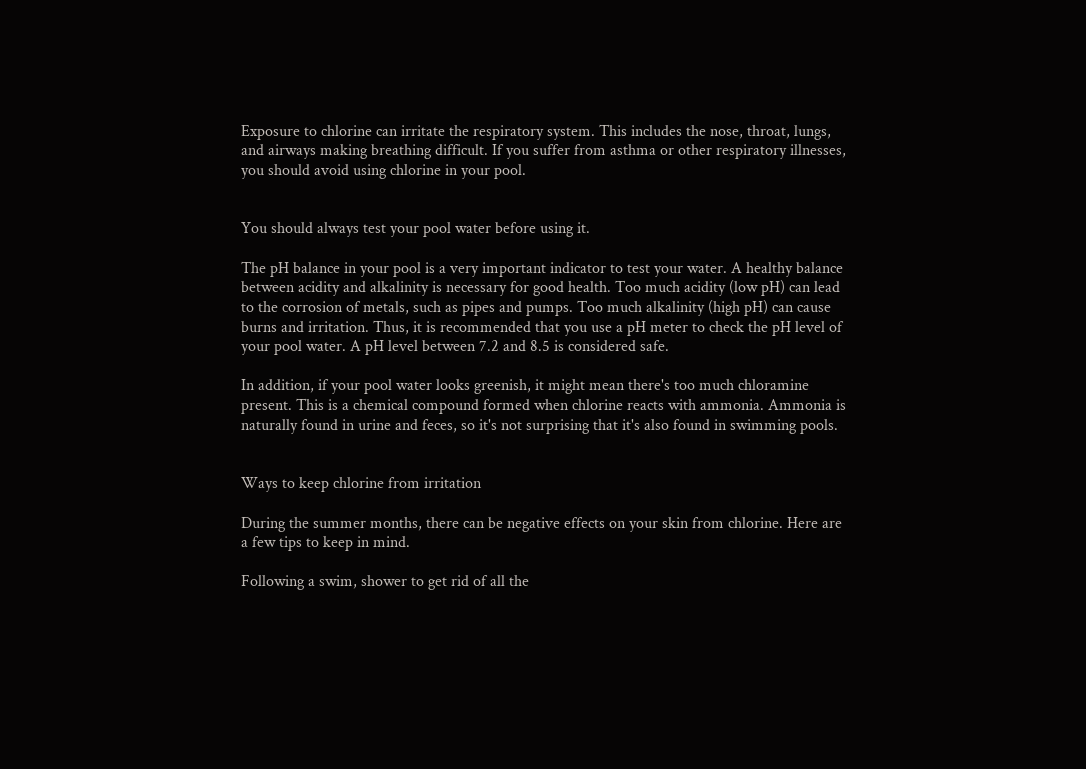Exposure to chlorine can irritate the respiratory system. This includes the nose, throat, lungs, and airways making breathing difficult. If you suffer from asthma or other respiratory illnesses, you should avoid using chlorine in your pool.


You should always test your pool water before using it.

The pH balance in your pool is a very important indicator to test your water. A healthy balance between acidity and alkalinity is necessary for good health. Too much acidity (low pH) can lead to the corrosion of metals, such as pipes and pumps. Too much alkalinity (high pH) can cause burns and irritation. Thus, it is recommended that you use a pH meter to check the pH level of your pool water. A pH level between 7.2 and 8.5 is considered safe.

In addition, if your pool water looks greenish, it might mean there's too much chloramine present. This is a chemical compound formed when chlorine reacts with ammonia. Ammonia is naturally found in urine and feces, so it's not surprising that it's also found in swimming pools.


Ways to keep chlorine from irritation

During the summer months, there can be negative effects on your skin from chlorine. Here are a few tips to keep in mind.

Following a swim, shower to get rid of all the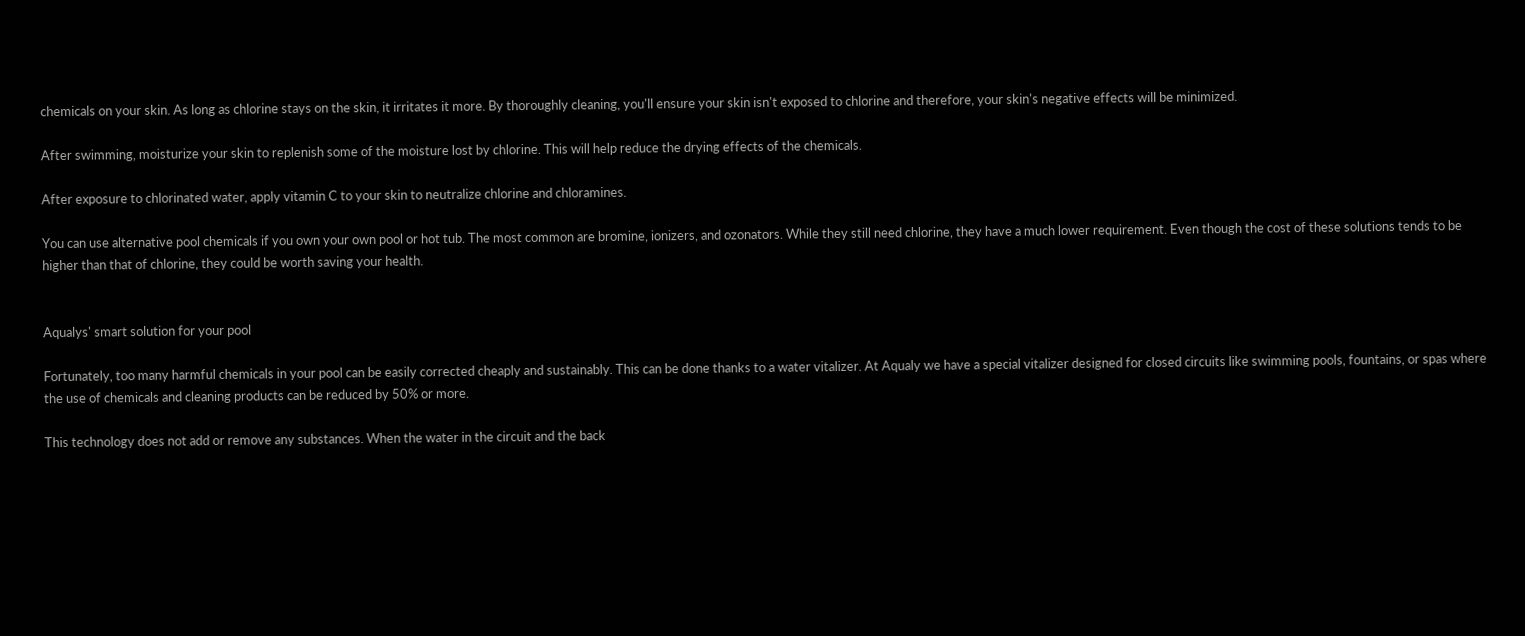chemicals on your skin. As long as chlorine stays on the skin, it irritates it more. By thoroughly cleaning, you'll ensure your skin isn't exposed to chlorine and therefore, your skin's negative effects will be minimized.

After swimming, moisturize your skin to replenish some of the moisture lost by chlorine. This will help reduce the drying effects of the chemicals.

After exposure to chlorinated water, apply vitamin C to your skin to neutralize chlorine and chloramines.

You can use alternative pool chemicals if you own your own pool or hot tub. The most common are bromine, ionizers, and ozonators. While they still need chlorine, they have a much lower requirement. Even though the cost of these solutions tends to be higher than that of chlorine, they could be worth saving your health.


Aqualys' smart solution for your pool

Fortunately, too many harmful chemicals in your pool can be easily corrected cheaply and sustainably. This can be done thanks to a water vitalizer. At Aqualy we have a special vitalizer designed for closed circuits like swimming pools, fountains, or spas where the use of chemicals and cleaning products can be reduced by 50% or more.

This technology does not add or remove any substances. When the water in the circuit and the back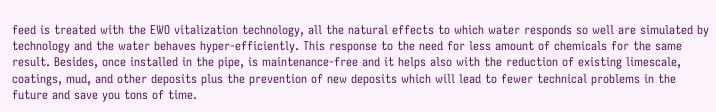feed is treated with the EWO vitalization technology, all the natural effects to which water responds so well are simulated by technology and the water behaves hyper-efficiently. This response to the need for less amount of chemicals for the same result. Besides, once installed in the pipe, is maintenance-free and it helps also with the reduction of existing limescale, coatings, mud, and other deposits plus the prevention of new deposits which will lead to fewer technical problems in the future and save you tons of time.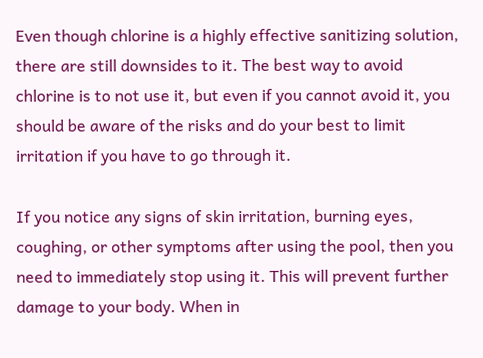Even though chlorine is a highly effective sanitizing solution, there are still downsides to it. The best way to avoid chlorine is to not use it, but even if you cannot avoid it, you should be aware of the risks and do your best to limit irritation if you have to go through it.

If you notice any signs of skin irritation, burning eyes, coughing, or other symptoms after using the pool, then you need to immediately stop using it. This will prevent further damage to your body. When in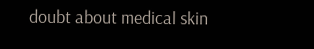doubt about medical skin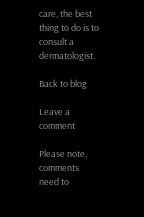care, the best thing to do is to consult a dermatologist.

Back to blog

Leave a comment

Please note, comments need to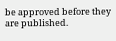be approved before they are published.